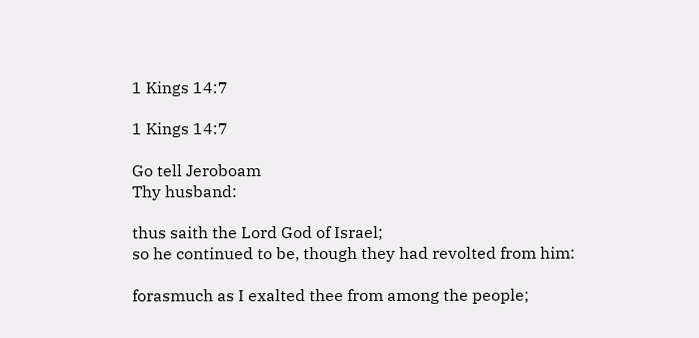1 Kings 14:7

1 Kings 14:7

Go tell Jeroboam
Thy husband:

thus saith the Lord God of Israel;
so he continued to be, though they had revolted from him:

forasmuch as I exalted thee from among the people;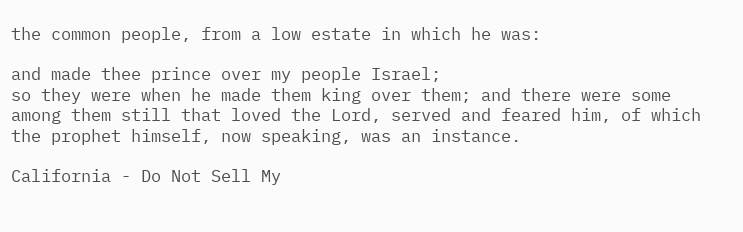the common people, from a low estate in which he was:

and made thee prince over my people Israel;
so they were when he made them king over them; and there were some among them still that loved the Lord, served and feared him, of which the prophet himself, now speaking, was an instance.

California - Do Not Sell My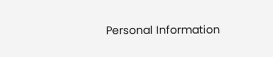Personal Information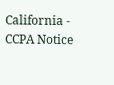California - CCPA Notice